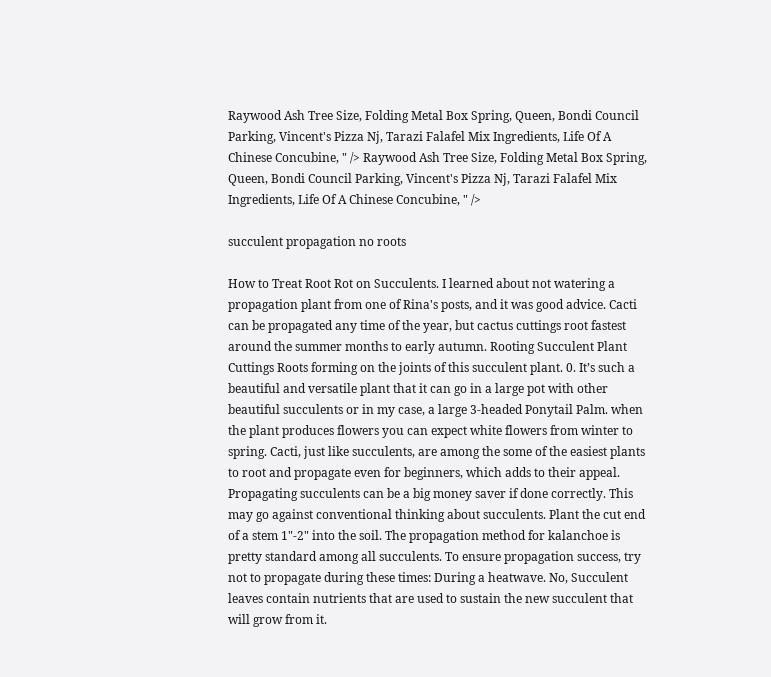Raywood Ash Tree Size, Folding Metal Box Spring, Queen, Bondi Council Parking, Vincent's Pizza Nj, Tarazi Falafel Mix Ingredients, Life Of A Chinese Concubine, " /> Raywood Ash Tree Size, Folding Metal Box Spring, Queen, Bondi Council Parking, Vincent's Pizza Nj, Tarazi Falafel Mix Ingredients, Life Of A Chinese Concubine, " />

succulent propagation no roots

How to Treat Root Rot on Succulents. I learned about not watering a propagation plant from one of Rina's posts, and it was good advice. Cacti can be propagated any time of the year, but cactus cuttings root fastest around the summer months to early autumn. Rooting Succulent Plant Cuttings Roots forming on the joints of this succulent plant. 0. It’s such a beautiful and versatile plant that it can go in a large pot with other beautiful succulents or in my case, a large 3-headed Ponytail Palm. when the plant produces flowers you can expect white flowers from winter to spring. Cacti, just like succulents, are among the some of the easiest plants to root and propagate even for beginners, which adds to their appeal. Propagating succulents can be a big money saver if done correctly. This may go against conventional thinking about succulents. Plant the cut end of a stem 1"-2" into the soil. The propagation method for kalanchoe is pretty standard among all succulents. To ensure propagation success, try not to propagate during these times: During a heatwave. No, Succulent leaves contain nutrients that are used to sustain the new succulent that will grow from it.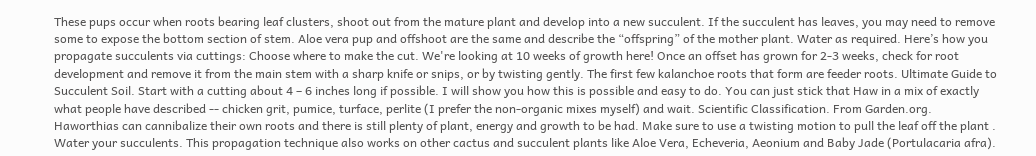These pups occur when roots bearing leaf clusters, shoot out from the mature plant and develop into a new succulent. If the succulent has leaves, you may need to remove some to expose the bottom section of stem. Aloe vera pup and offshoot are the same and describe the “offspring” of the mother plant. Water as required. Here’s how you propagate succulents via cuttings: Choose where to make the cut. We're looking at 10 weeks of growth here! Once an offset has grown for 2-3 weeks, check for root development and remove it from the main stem with a sharp knife or snips, or by twisting gently. The first few kalanchoe roots that form are feeder roots. Ultimate Guide to Succulent Soil. Start with a cutting about 4 – 6 inches long if possible. I will show you how this is possible and easy to do. You can just stick that Haw in a mix of exactly what people have described -- chicken grit, pumice, turface, perlite (I prefer the non-organic mixes myself) and wait. Scientific Classification. From Garden.org. Haworthias can cannibalize their own roots and there is still plenty of plant, energy and growth to be had. Make sure to use a twisting motion to pull the leaf off the plant . Water your succulents. This propagation technique also works on other cactus and succulent plants like Aloe Vera, Echeveria, Aeonium and Baby Jade (Portulacaria afra).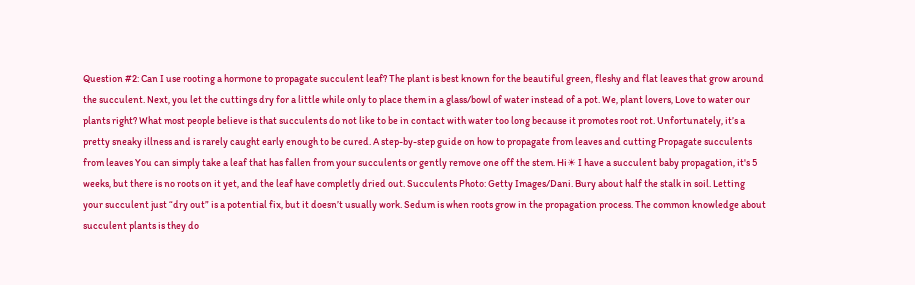Question #2: Can I use rooting a hormone to propagate succulent leaf? The plant is best known for the beautiful green, fleshy and flat leaves that grow around the succulent. Next, you let the cuttings dry for a little while only to place them in a glass/bowl of water instead of a pot. We, plant lovers, Love to water our plants right? What most people believe is that succulents do not like to be in contact with water too long because it promotes root rot. Unfortunately, it’s a pretty sneaky illness and is rarely caught early enough to be cured. A step-by-step guide on how to propagate from leaves and cutting Propagate succulents from leaves You can simply take a leaf that has fallen from your succulents or gently remove one off the stem. Hi☀ I have a succulent baby propagation, it's 5 weeks, but there is no roots on it yet, and the leaf have completly dried out. Succulents Photo: Getty Images/Dani. Bury about half the stalk in soil. Letting your succulent just “dry out” is a potential fix, but it doesn’t usually work. Sedum is when roots grow in the propagation process. The common knowledge about succulent plants is they do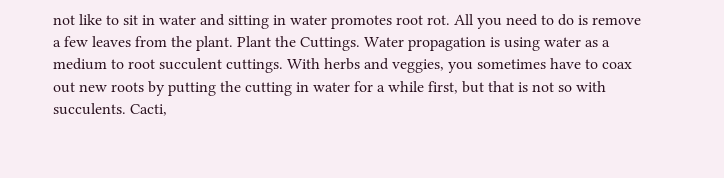not like to sit in water and sitting in water promotes root rot. All you need to do is remove a few leaves from the plant. Plant the Cuttings. Water propagation is using water as a medium to root succulent cuttings. With herbs and veggies, you sometimes have to coax out new roots by putting the cutting in water for a while first, but that is not so with succulents. Cacti,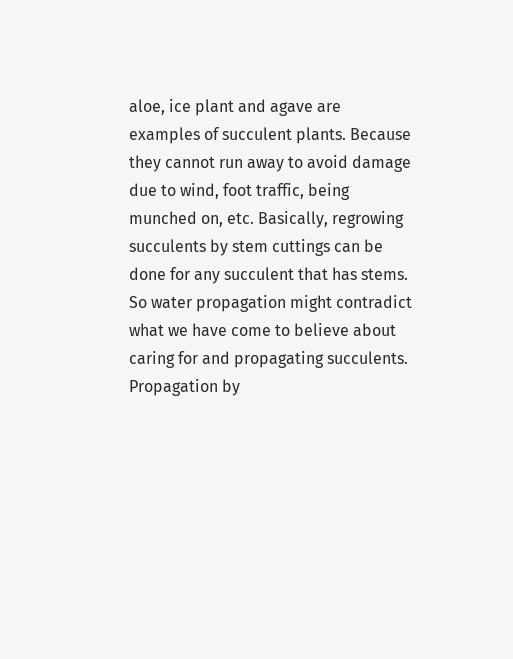aloe, ice plant and agave are examples of succulent plants. Because they cannot run away to avoid damage due to wind, foot traffic, being munched on, etc. Basically, regrowing succulents by stem cuttings can be done for any succulent that has stems. So water propagation might contradict what we have come to believe about caring for and propagating succulents. Propagation by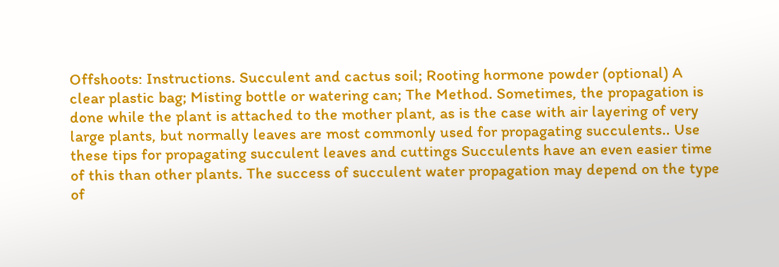Offshoots: Instructions. Succulent and cactus soil; Rooting hormone powder (optional) A clear plastic bag; Misting bottle or watering can; The Method. Sometimes, the propagation is done while the plant is attached to the mother plant, as is the case with air layering of very large plants, but normally leaves are most commonly used for propagating succulents.. Use these tips for propagating succulent leaves and cuttings Succulents have an even easier time of this than other plants. The success of succulent water propagation may depend on the type of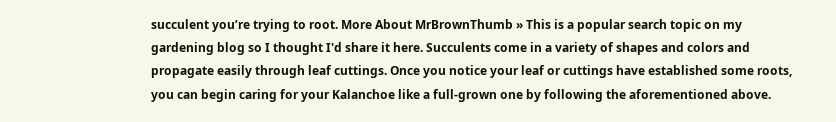succulent you’re trying to root. More About MrBrownThumb » This is a popular search topic on my gardening blog so I thought I'd share it here. Succulents come in a variety of shapes and colors and propagate easily through leaf cuttings. Once you notice your leaf or cuttings have established some roots, you can begin caring for your Kalanchoe like a full-grown one by following the aforementioned above.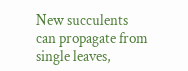New succulents can propagate from single leaves,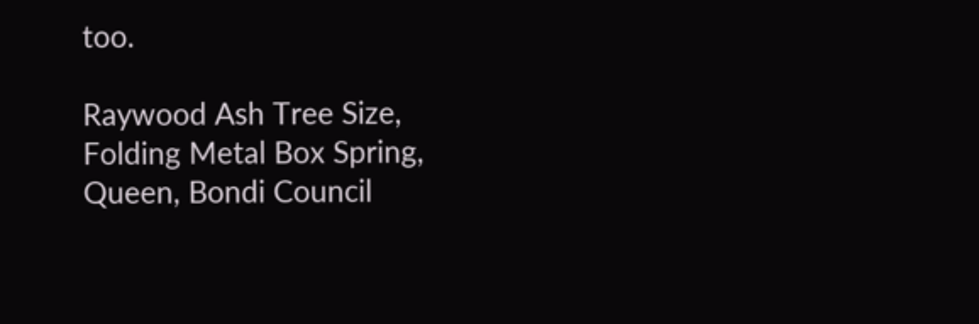too.

Raywood Ash Tree Size, Folding Metal Box Spring, Queen, Bondi Council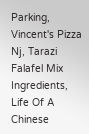Parking, Vincent's Pizza Nj, Tarazi Falafel Mix Ingredients, Life Of A Chinese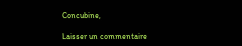Concubine,

Laisser un commentaire